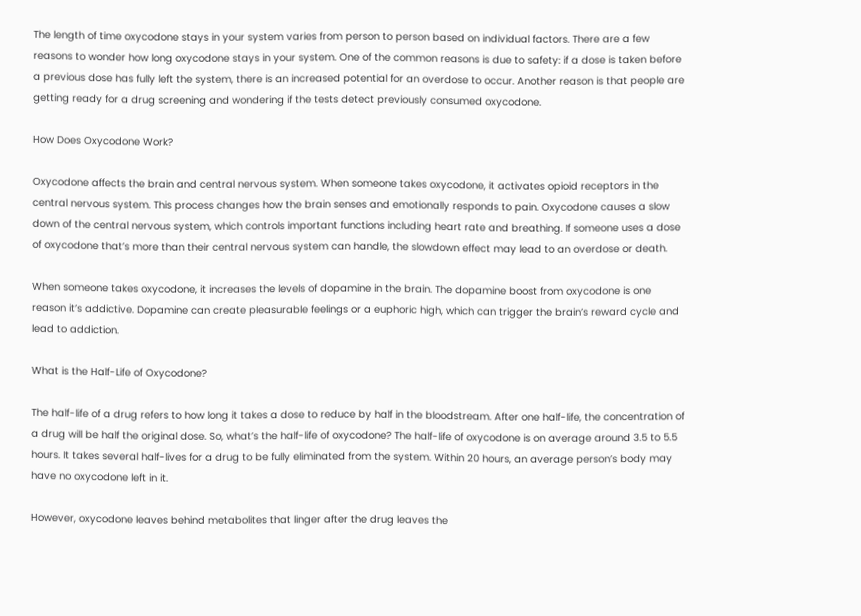The length of time oxycodone stays in your system varies from person to person based on individual factors. There are a few reasons to wonder how long oxycodone stays in your system. One of the common reasons is due to safety: if a dose is taken before a previous dose has fully left the system, there is an increased potential for an overdose to occur. Another reason is that people are getting ready for a drug screening and wondering if the tests detect previously consumed oxycodone.

How Does Oxycodone Work?

Oxycodone affects the brain and central nervous system. When someone takes oxycodone, it activates opioid receptors in the central nervous system. This process changes how the brain senses and emotionally responds to pain. Oxycodone causes a slow down of the central nervous system, which controls important functions including heart rate and breathing. If someone uses a dose of oxycodone that’s more than their central nervous system can handle, the slowdown effect may lead to an overdose or death.

When someone takes oxycodone, it increases the levels of dopamine in the brain. The dopamine boost from oxycodone is one reason it’s addictive. Dopamine can create pleasurable feelings or a euphoric high, which can trigger the brain’s reward cycle and lead to addiction.

What is the Half-Life of Oxycodone?

The half-life of a drug refers to how long it takes a dose to reduce by half in the bloodstream. After one half-life, the concentration of a drug will be half the original dose. So, what’s the half-life of oxycodone? The half-life of oxycodone is on average around 3.5 to 5.5 hours. It takes several half-lives for a drug to be fully eliminated from the system. Within 20 hours, an average person’s body may have no oxycodone left in it.

However, oxycodone leaves behind metabolites that linger after the drug leaves the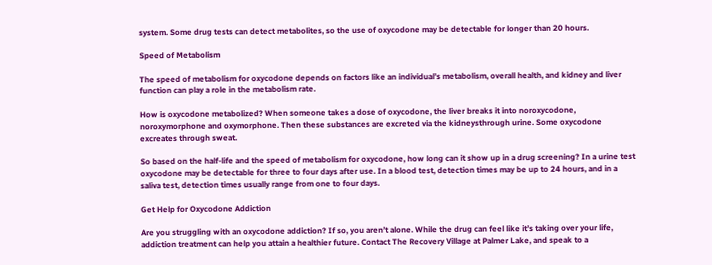system. Some drug tests can detect metabolites, so the use of oxycodone may be detectable for longer than 20 hours.

Speed of Metabolism

The speed of metabolism for oxycodone depends on factors like an individual’s metabolism, overall health, and kidney and liver function can play a role in the metabolism rate.

How is oxycodone metabolized? When someone takes a dose of oxycodone, the liver breaks it into noroxycodone, noroxymorphone and oxymorphone. Then these substances are excreted via the kidneysthrough urine. Some oxycodone excreates through sweat.

So based on the half-life and the speed of metabolism for oxycodone, how long can it show up in a drug screening? In a urine test oxycodone may be detectable for three to four days after use. In a blood test, detection times may be up to 24 hours, and in a saliva test, detection times usually range from one to four days.

Get Help for Oxycodone Addiction

Are you struggling with an oxycodone addiction? If so, you aren’t alone. While the drug can feel like it’s taking over your life, addiction treatment can help you attain a healthier future. Contact The Recovery Village at Palmer Lake, and speak to a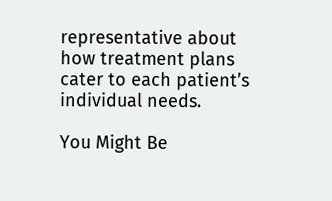representative about how treatment plans cater to each patient’s individual needs.

You Might Be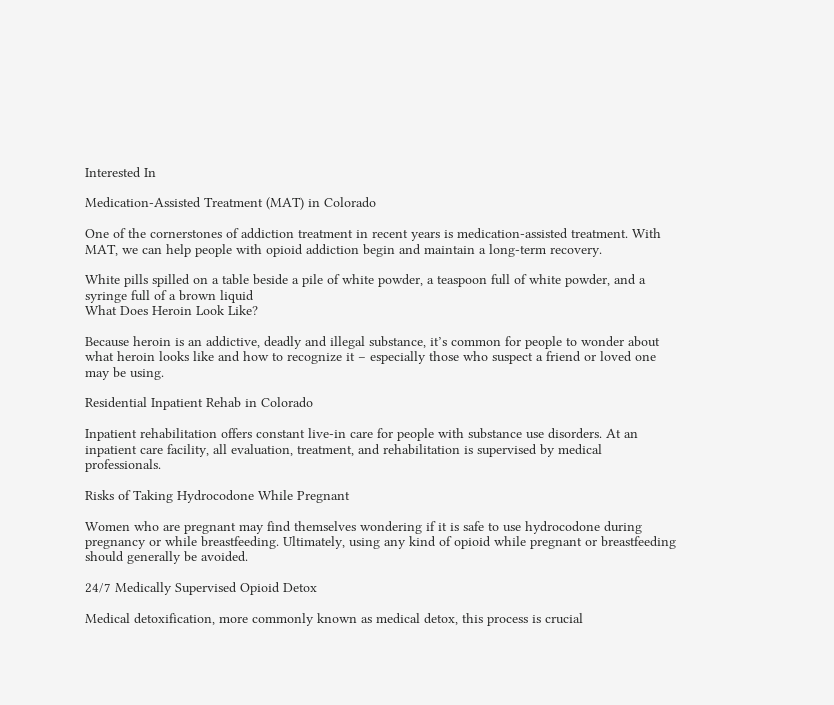Interested In

Medication-Assisted Treatment (MAT) in Colorado

One of the cornerstones of addiction treatment in recent years is medication-assisted treatment. With MAT, we can help people with opioid addiction begin and maintain a long-term recovery.

White pills spilled on a table beside a pile of white powder, a teaspoon full of white powder, and a syringe full of a brown liquid
What Does Heroin Look Like?

Because heroin is an addictive, deadly and illegal substance, it’s common for people to wonder about what heroin looks like and how to recognize it – especially those who suspect a friend or loved one may be using.

Residential Inpatient Rehab in Colorado

Inpatient rehabilitation offers constant live-in care for people with substance use disorders. At an inpatient care facility, all evaluation, treatment, and rehabilitation is supervised by medical professionals.

Risks of Taking Hydrocodone While Pregnant

Women who are pregnant may find themselves wondering if it is safe to use hydrocodone during pregnancy or while breastfeeding. Ultimately, using any kind of opioid while pregnant or breastfeeding should generally be avoided.

24/7 Medically Supervised Opioid Detox

Medical detoxification, more commonly known as medical detox, this process is crucial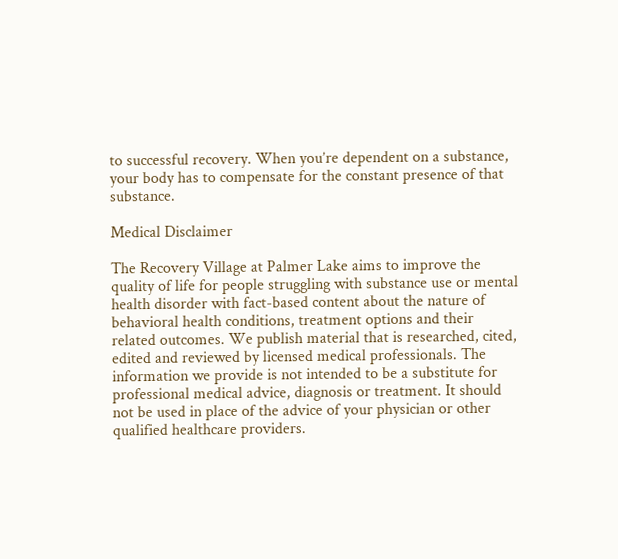to successful recovery. When you’re dependent on a substance, your body has to compensate for the constant presence of that substance.

Medical Disclaimer

The Recovery Village at Palmer Lake aims to improve the quality of life for people struggling with substance use or mental health disorder with fact-based content about the nature of behavioral health conditions, treatment options and their related outcomes. We publish material that is researched, cited, edited and reviewed by licensed medical professionals. The information we provide is not intended to be a substitute for professional medical advice, diagnosis or treatment. It should not be used in place of the advice of your physician or other qualified healthcare providers.